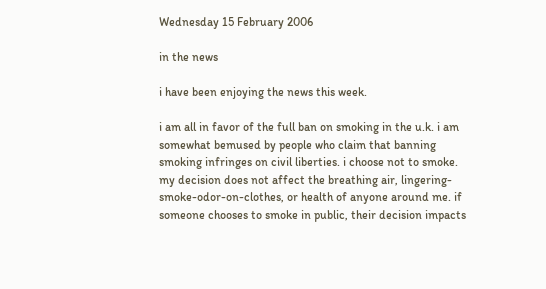Wednesday 15 February 2006

in the news

i have been enjoying the news this week.

i am all in favor of the full ban on smoking in the u.k. i am somewhat bemused by people who claim that banning smoking infringes on civil liberties. i choose not to smoke. my decision does not affect the breathing air, lingering-smoke-odor-on-clothes, or health of anyone around me. if someone chooses to smoke in public, their decision impacts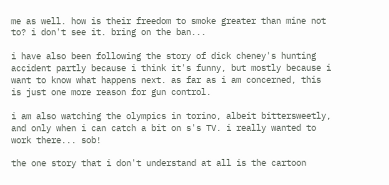me as well. how is their freedom to smoke greater than mine not to? i don't see it. bring on the ban...

i have also been following the story of dick cheney's hunting accident partly because i think it's funny, but mostly because i want to know what happens next. as far as i am concerned, this is just one more reason for gun control.

i am also watching the olympics in torino, albeit bittersweetly, and only when i can catch a bit on s's TV. i really wanted to work there... sob!

the one story that i don't understand at all is the cartoon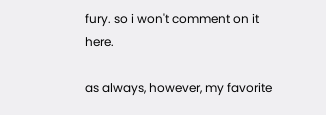fury. so i won't comment on it here.

as always, however, my favorite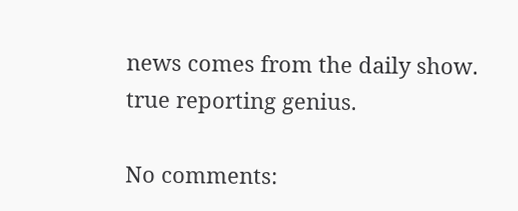news comes from the daily show. true reporting genius.

No comments: